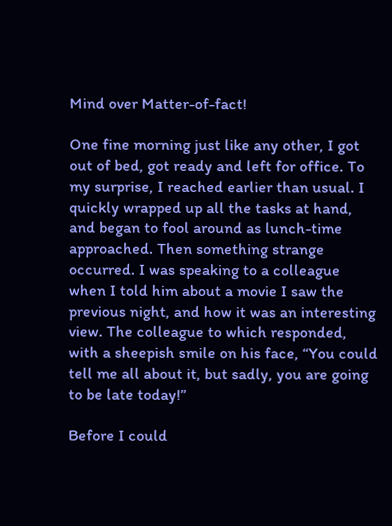Mind over Matter-of-fact!

One fine morning just like any other, I got out of bed, got ready and left for office. To my surprise, I reached earlier than usual. I quickly wrapped up all the tasks at hand, and began to fool around as lunch-time approached. Then something strange occurred. I was speaking to a colleague when I told him about a movie I saw the previous night, and how it was an interesting view. The colleague to which responded, with a sheepish smile on his face, “You could tell me all about it, but sadly, you are going to be late today!”

Before I could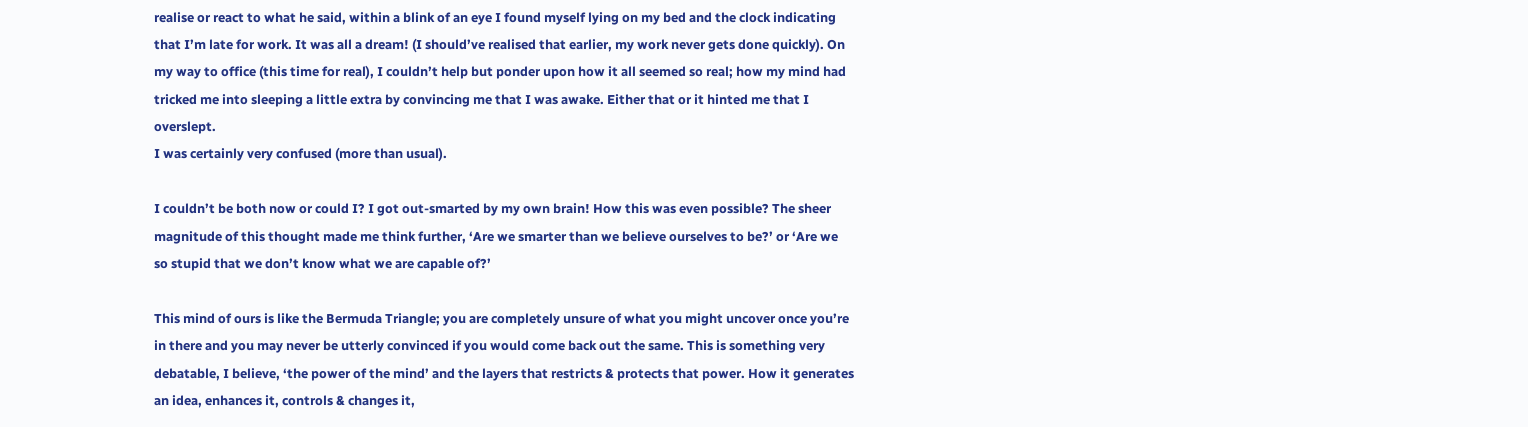realise or react to what he said, within a blink of an eye I found myself lying on my bed and the clock indicating that I’m late for work. It was all a dream! (I should’ve realised that earlier, my work never gets done quickly). On my way to office (this time for real), I couldn’t help but ponder upon how it all seemed so real; how my mind had tricked me into sleeping a little extra by convincing me that I was awake. Either that or it hinted me that I overslept.
I was certainly very confused (more than usual).

I couldn’t be both now or could I? I got out-smarted by my own brain! How this was even possible? The sheer magnitude of this thought made me think further, ‘Are we smarter than we believe ourselves to be?’ or ‘Are we so stupid that we don’t know what we are capable of?’

This mind of ours is like the Bermuda Triangle; you are completely unsure of what you might uncover once you’re in there and you may never be utterly convinced if you would come back out the same. This is something very debatable, I believe, ‘the power of the mind’ and the layers that restricts & protects that power. How it generates an idea, enhances it, controls & changes it,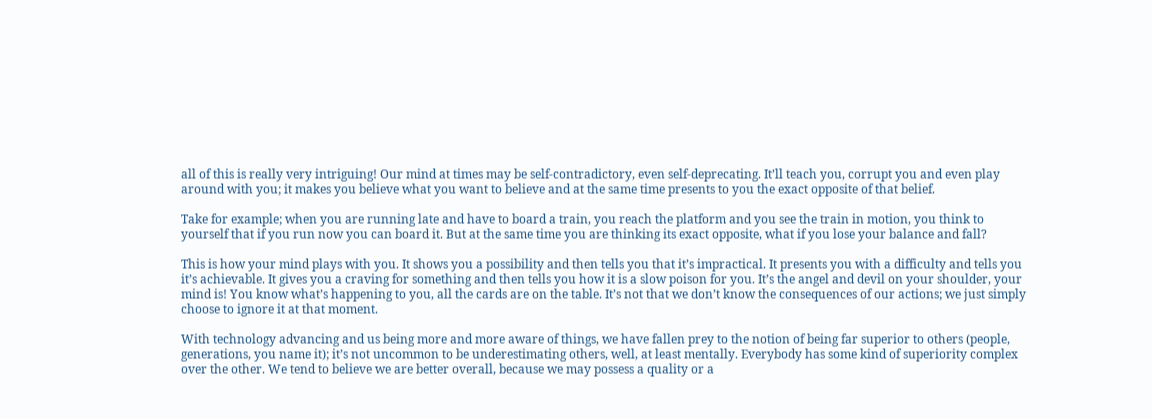all of this is really very intriguing! Our mind at times may be self-contradictory, even self-deprecating. It’ll teach you, corrupt you and even play around with you; it makes you believe what you want to believe and at the same time presents to you the exact opposite of that belief.

Take for example; when you are running late and have to board a train, you reach the platform and you see the train in motion, you think to yourself that if you run now you can board it. But at the same time you are thinking its exact opposite, what if you lose your balance and fall?

This is how your mind plays with you. It shows you a possibility and then tells you that it’s impractical. It presents you with a difficulty and tells you it’s achievable. It gives you a craving for something and then tells you how it is a slow poison for you. It’s the angel and devil on your shoulder, your mind is! You know what’s happening to you, all the cards are on the table. It’s not that we don’t know the consequences of our actions; we just simply choose to ignore it at that moment.

With technology advancing and us being more and more aware of things, we have fallen prey to the notion of being far superior to others (people, generations, you name it); it’s not uncommon to be underestimating others, well, at least mentally. Everybody has some kind of superiority complex over the other. We tend to believe we are better overall, because we may possess a quality or a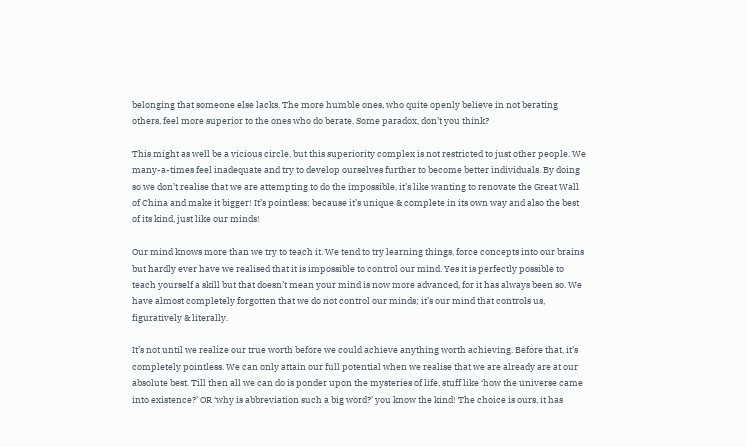belonging that someone else lacks. The more humble ones, who quite openly believe in not berating others, feel more superior to the ones who do berate. Some paradox, don’t you think?

This might as well be a vicious circle, but this superiority complex is not restricted to just other people. We many-a-times feel inadequate and try to develop ourselves further to become better individuals. By doing so we don’t realise that we are attempting to do the impossible, it’s like wanting to renovate the Great Wall of China and make it bigger! It’s pointless; because it’s unique & complete in its own way and also the best of its kind, just like our minds!

Our mind knows more than we try to teach it. We tend to try learning things, force concepts into our brains but hardly ever have we realised that it is impossible to control our mind. Yes it is perfectly possible to teach yourself a skill but that doesn’t mean your mind is now more advanced, for it has always been so. We have almost completely forgotten that we do not control our minds; it’s our mind that controls us, figuratively & literally.

It’s not until we realize our true worth before we could achieve anything worth achieving. Before that, it’s completely pointless. We can only attain our full potential when we realise that we are already are at our absolute best. Till then all we can do is ponder upon the mysteries of life, stuff like ‘how the universe came into existence?’ OR ‘why is abbreviation such a big word?’ you know the kind! The choice is ours, it has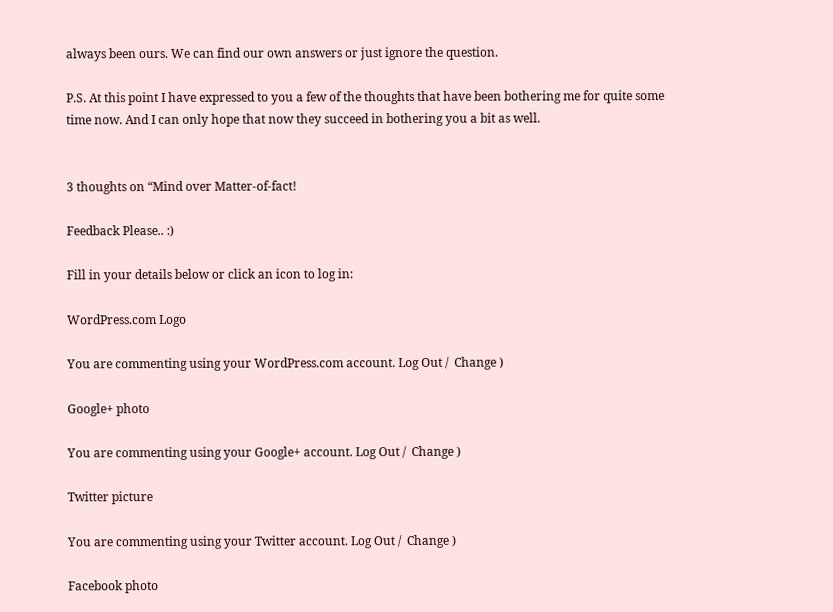always been ours. We can find our own answers or just ignore the question.

P.S. At this point I have expressed to you a few of the thoughts that have been bothering me for quite some time now. And I can only hope that now they succeed in bothering you a bit as well.


3 thoughts on “Mind over Matter-of-fact!

Feedback Please.. :)

Fill in your details below or click an icon to log in:

WordPress.com Logo

You are commenting using your WordPress.com account. Log Out /  Change )

Google+ photo

You are commenting using your Google+ account. Log Out /  Change )

Twitter picture

You are commenting using your Twitter account. Log Out /  Change )

Facebook photo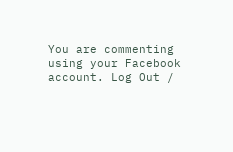You are commenting using your Facebook account. Log Out /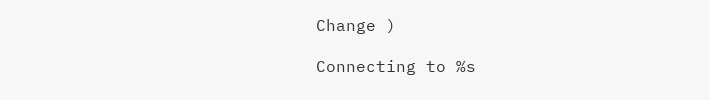Change )

Connecting to %s